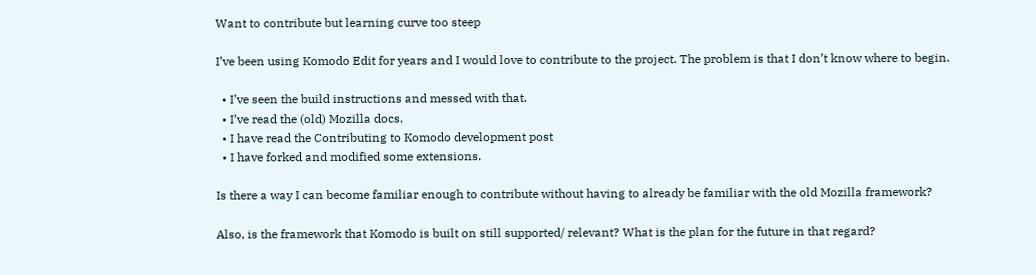Want to contribute but learning curve too steep

I’ve been using Komodo Edit for years and I would love to contribute to the project. The problem is that I don’t know where to begin.

  • I’ve seen the build instructions and messed with that.
  • I’ve read the (old) Mozilla docs.
  • I have read the Contributing to Komodo development post
  • I have forked and modified some extensions.

Is there a way I can become familiar enough to contribute without having to already be familiar with the old Mozilla framework?

Also, is the framework that Komodo is built on still supported/ relevant? What is the plan for the future in that regard?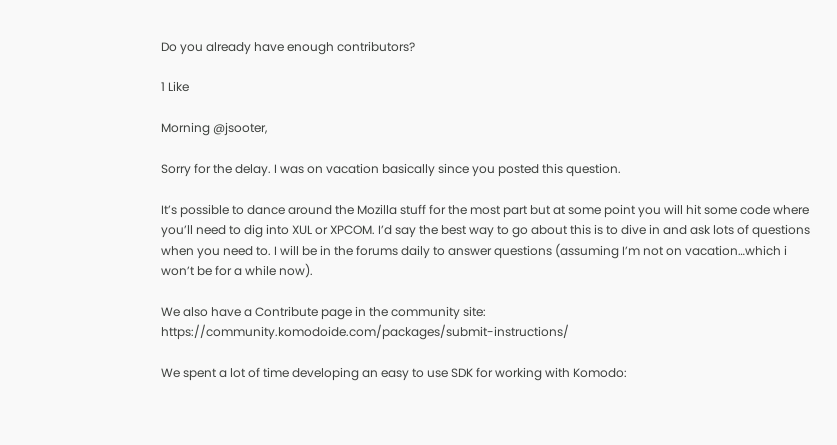Do you already have enough contributors?

1 Like

Morning @jsooter,

Sorry for the delay. I was on vacation basically since you posted this question.

It’s possible to dance around the Mozilla stuff for the most part but at some point you will hit some code where you’ll need to dig into XUL or XPCOM. I’d say the best way to go about this is to dive in and ask lots of questions when you need to. I will be in the forums daily to answer questions (assuming I’m not on vacation…which i won’t be for a while now).

We also have a Contribute page in the community site: https://community.komodoide.com/packages/submit-instructions/

We spent a lot of time developing an easy to use SDK for working with Komodo: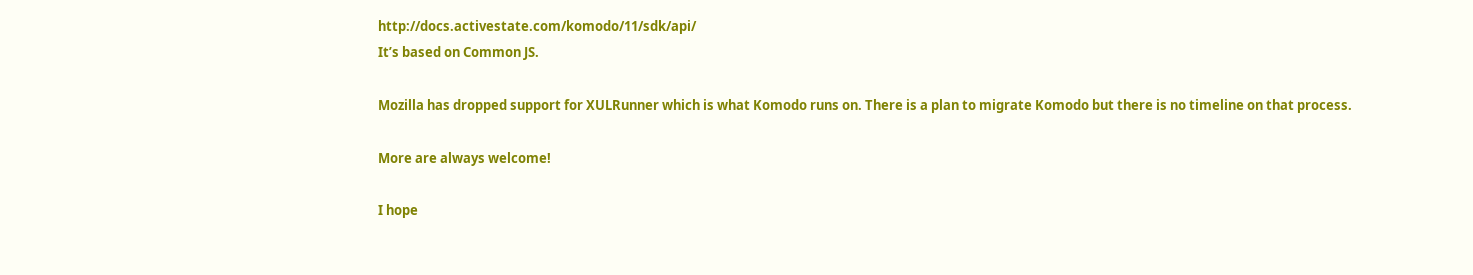http://docs.activestate.com/komodo/11/sdk/api/
It’s based on Common JS.

Mozilla has dropped support for XULRunner which is what Komodo runs on. There is a plan to migrate Komodo but there is no timeline on that process.

More are always welcome!

I hope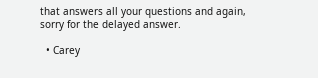that answers all your questions and again, sorry for the delayed answer.

  • Carey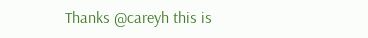Thanks @careyh this is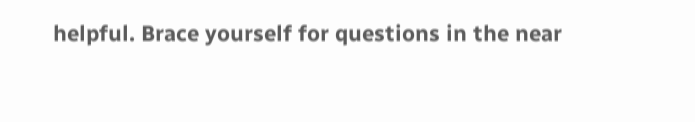helpful. Brace yourself for questions in the near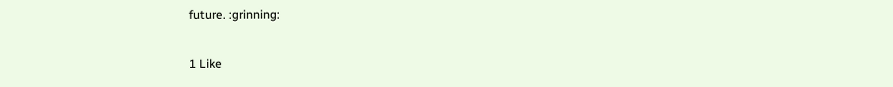future. :grinning:

1 Like